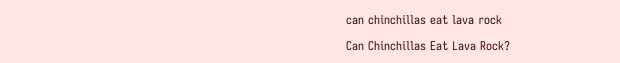can chinchillas eat lava rock

Can Chinchillas Eat Lava Rock?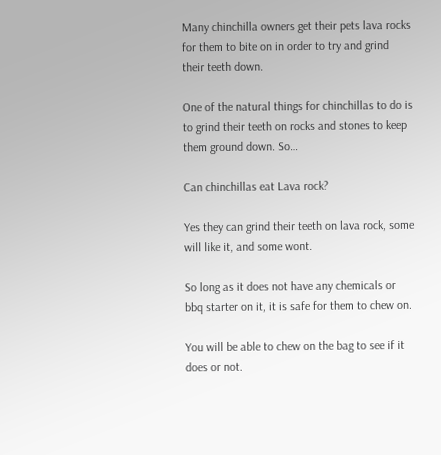Many chinchilla owners get their pets lava rocks for them to bite on in order to try and grind their teeth down.

One of the natural things for chinchillas to do is to grind their teeth on rocks and stones to keep them ground down. So…

Can chinchillas eat Lava rock?

Yes they can grind their teeth on lava rock, some will like it, and some wont.

So long as it does not have any chemicals or bbq starter on it, it is safe for them to chew on.

You will be able to chew on the bag to see if it does or not.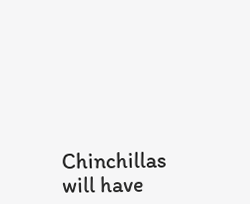Chinchillas will have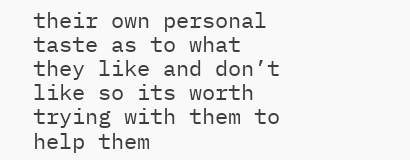their own personal taste as to what they like and don’t like so its worth trying with them to help them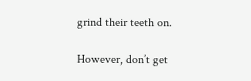grind their teeth on.

However, don’t get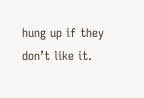hung up if they don’t like it.